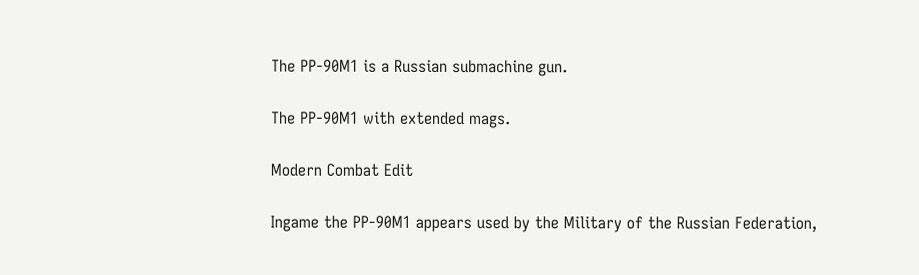The PP-90M1 is a Russian submachine gun.

The PP-90M1 with extended mags.

Modern Combat Edit

Ingame the PP-90M1 appears used by the Military of the Russian Federation,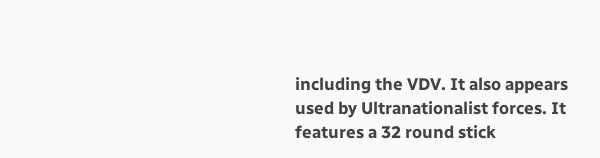including the VDV. It also appears used by Ultranationalist forces. It features a 32 round stick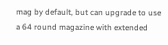mag by default, but can upgrade to use a 64 round magazine with extended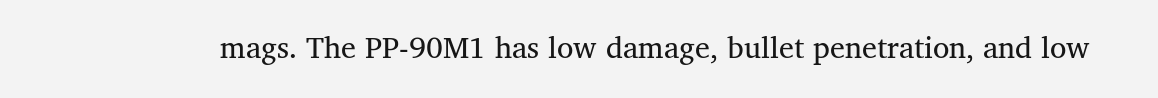mags. The PP-90M1 has low damage, bullet penetration, and low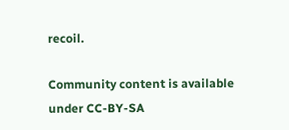recoil.

Community content is available under CC-BY-SA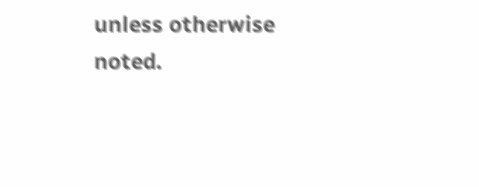unless otherwise noted.